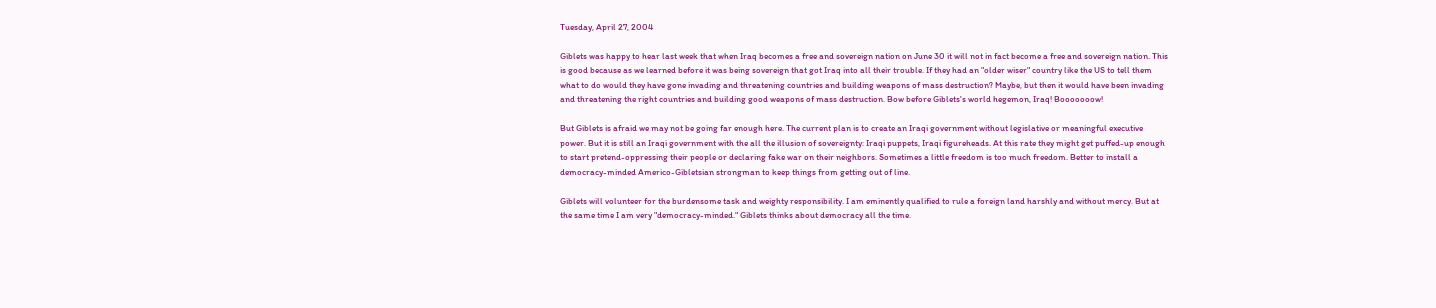Tuesday, April 27, 2004

Giblets was happy to hear last week that when Iraq becomes a free and sovereign nation on June 30 it will not in fact become a free and sovereign nation. This is good because as we learned before it was being sovereign that got Iraq into all their trouble. If they had an "older wiser" country like the US to tell them what to do would they have gone invading and threatening countries and building weapons of mass destruction? Maybe, but then it would have been invading and threatening the right countries and building good weapons of mass destruction. Bow before Giblets's world hegemon, Iraq! Booooooow!

But Giblets is afraid we may not be going far enough here. The current plan is to create an Iraqi government without legislative or meaningful executive power. But it is still an Iraqi government with the all the illusion of sovereignty: Iraqi puppets, Iraqi figureheads. At this rate they might get puffed-up enough to start pretend-oppressing their people or declaring fake war on their neighbors. Sometimes a little freedom is too much freedom. Better to install a democracy-minded Americo-Gibletsian strongman to keep things from getting out of line.

Giblets will volunteer for the burdensome task and weighty responsibility. I am eminently qualified to rule a foreign land harshly and without mercy. But at the same time I am very "democracy-minded." Giblets thinks about democracy all the time.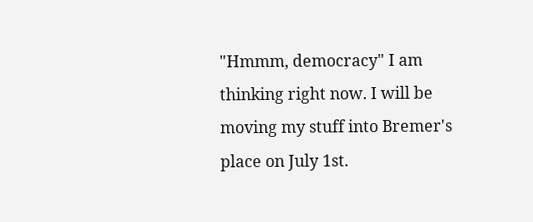"Hmmm, democracy" I am thinking right now. I will be moving my stuff into Bremer's place on July 1st.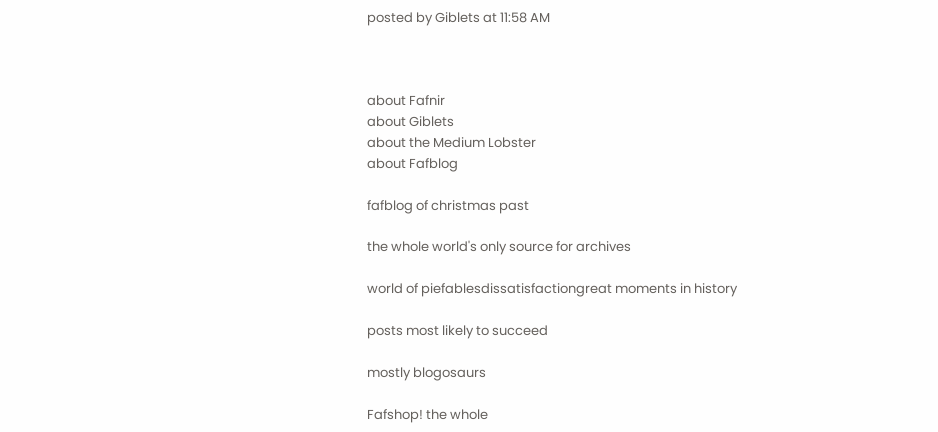posted by Giblets at 11:58 AM



about Fafnir
about Giblets
about the Medium Lobster
about Fafblog

fafblog of christmas past

the whole world's only source for archives

world of piefablesdissatisfactiongreat moments in history

posts most likely to succeed

mostly blogosaurs

Fafshop! the whole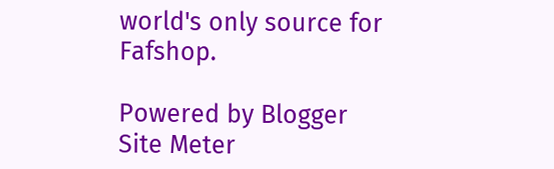world's only source for Fafshop.

Powered by Blogger Site Meter